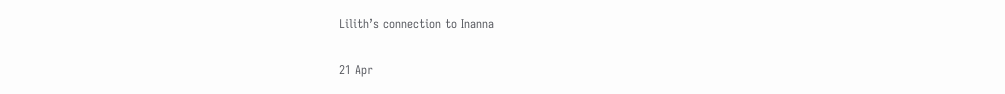Lilith’s connection to Inanna

21 Apr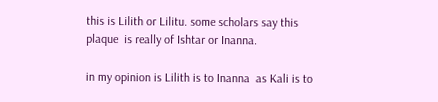this is Lilith or Lilitu. some scholars say this plaque  is really of Ishtar or Inanna.

in my opinion is Lilith is to Inanna  as Kali is to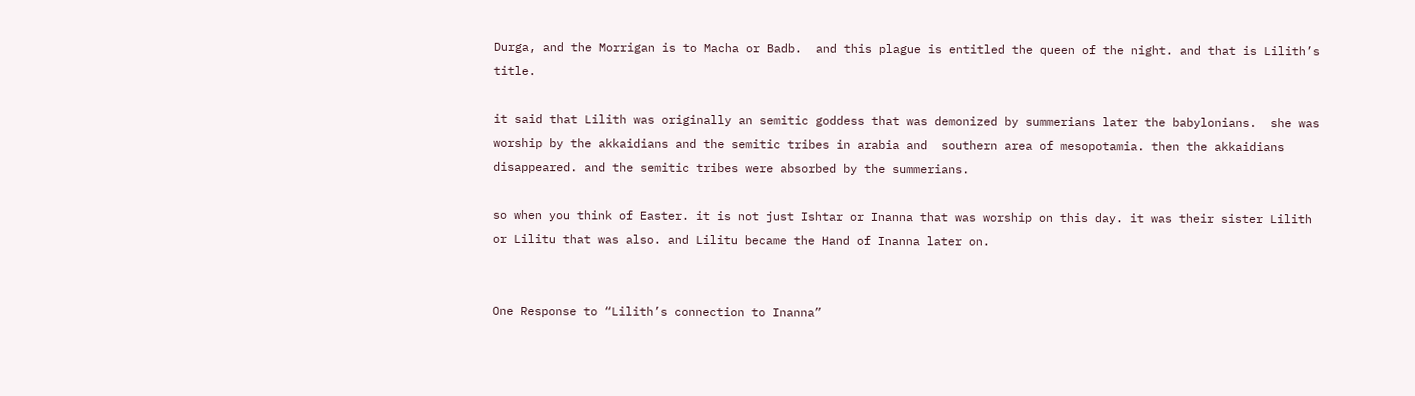Durga, and the Morrigan is to Macha or Badb.  and this plague is entitled the queen of the night. and that is Lilith’s title.

it said that Lilith was originally an semitic goddess that was demonized by summerians later the babylonians.  she was worship by the akkaidians and the semitic tribes in arabia and  southern area of mesopotamia. then the akkaidians disappeared. and the semitic tribes were absorbed by the summerians.

so when you think of Easter. it is not just Ishtar or Inanna that was worship on this day. it was their sister Lilith or Lilitu that was also. and Lilitu became the Hand of Inanna later on.


One Response to “Lilith’s connection to Inanna”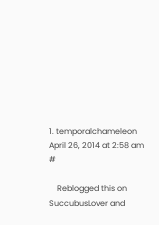1. temporalchameleon April 26, 2014 at 2:58 am #

    Reblogged this on SuccubusLover and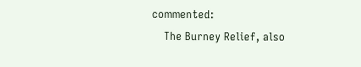commented:
    The Burney Relief, also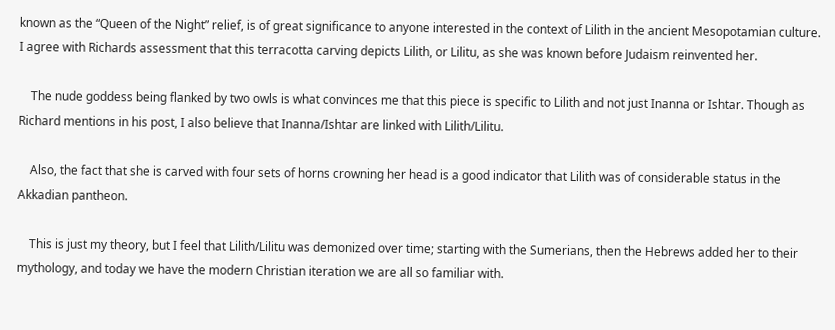known as the “Queen of the Night” relief, is of great significance to anyone interested in the context of Lilith in the ancient Mesopotamian culture. I agree with Richards assessment that this terracotta carving depicts Lilith, or Lilitu, as she was known before Judaism reinvented her.

    The nude goddess being flanked by two owls is what convinces me that this piece is specific to Lilith and not just Inanna or Ishtar. Though as Richard mentions in his post, I also believe that Inanna/Ishtar are linked with Lilith/Lilitu.

    Also, the fact that she is carved with four sets of horns crowning her head is a good indicator that Lilith was of considerable status in the Akkadian pantheon.

    This is just my theory, but I feel that Lilith/Lilitu was demonized over time; starting with the Sumerians, then the Hebrews added her to their mythology, and today we have the modern Christian iteration we are all so familiar with.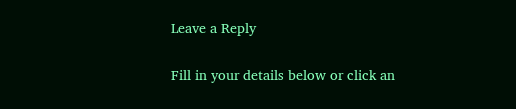Leave a Reply

Fill in your details below or click an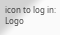icon to log in: Logo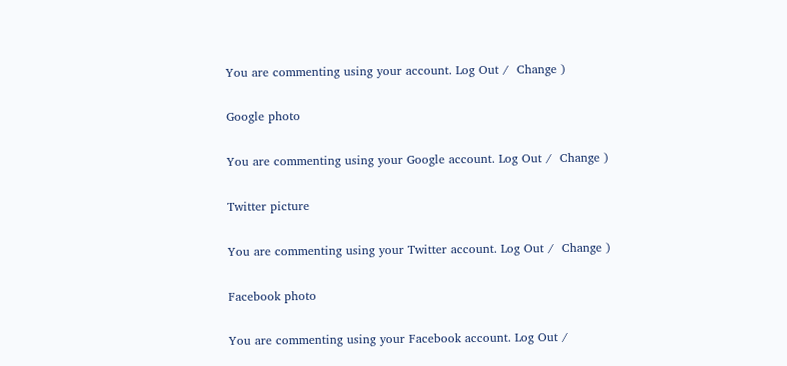You are commenting using your account. Log Out /  Change )

Google photo

You are commenting using your Google account. Log Out /  Change )

Twitter picture

You are commenting using your Twitter account. Log Out /  Change )

Facebook photo

You are commenting using your Facebook account. Log Out /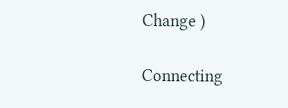Change )

Connecting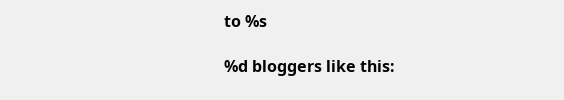to %s

%d bloggers like this: